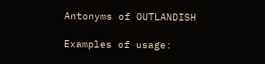Antonyms of OUTLANDISH

Examples of usage: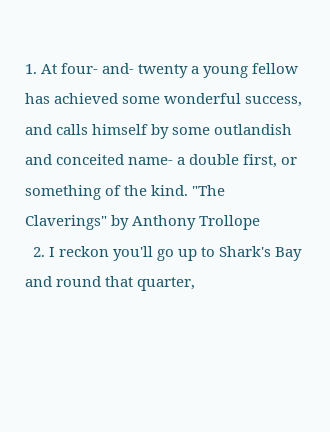1. At four- and- twenty a young fellow has achieved some wonderful success, and calls himself by some outlandish and conceited name- a double first, or something of the kind. "The Claverings" by Anthony Trollope
  2. I reckon you'll go up to Shark's Bay and round that quarter,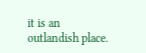it is an outlandish place.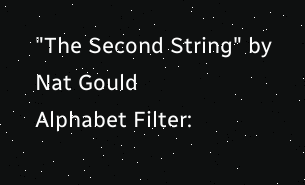"The Second String" by Nat Gould
Alphabet Filter: